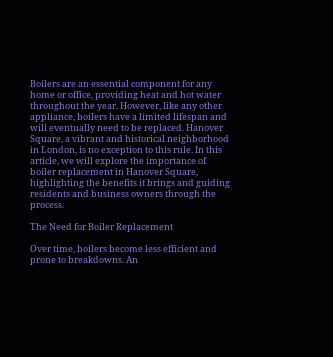Boilers are an essential component for any home or office, providing heat and hot water throughout the year. However, like any other appliance, boilers have a limited lifespan and will eventually need to be replaced. Hanover Square, a vibrant and historical neighborhood in London, is no exception to this rule. In this article, we will explore the importance of boiler replacement in Hanover Square, highlighting the benefits it brings and guiding residents and business owners through the process.

The Need for Boiler Replacement

Over time, boilers become less efficient and prone to breakdowns. An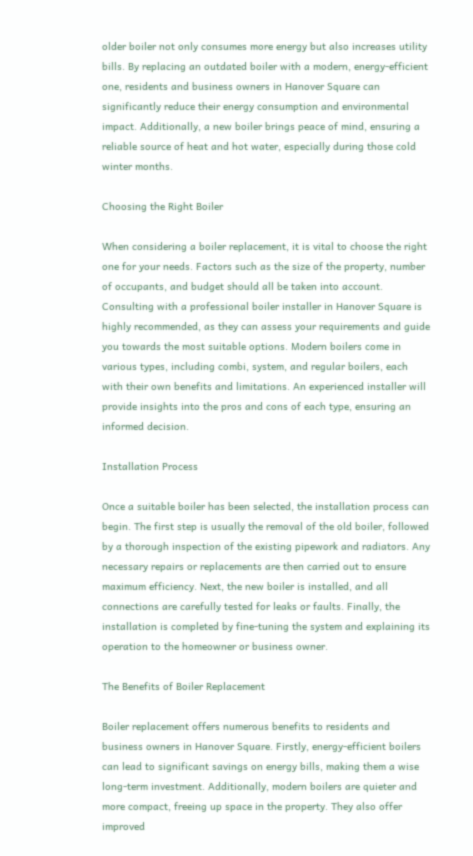older boiler not only consumes more energy but also increases utility bills. By replacing an outdated boiler with a modern, energy-efficient one, residents and business owners in Hanover Square can significantly reduce their energy consumption and environmental impact. Additionally, a new boiler brings peace of mind, ensuring a reliable source of heat and hot water, especially during those cold winter months.

Choosing the Right Boiler

When considering a boiler replacement, it is vital to choose the right one for your needs. Factors such as the size of the property, number of occupants, and budget should all be taken into account. Consulting with a professional boiler installer in Hanover Square is highly recommended, as they can assess your requirements and guide you towards the most suitable options. Modern boilers come in various types, including combi, system, and regular boilers, each with their own benefits and limitations. An experienced installer will provide insights into the pros and cons of each type, ensuring an informed decision.

Installation Process

Once a suitable boiler has been selected, the installation process can begin. The first step is usually the removal of the old boiler, followed by a thorough inspection of the existing pipework and radiators. Any necessary repairs or replacements are then carried out to ensure maximum efficiency. Next, the new boiler is installed, and all connections are carefully tested for leaks or faults. Finally, the installation is completed by fine-tuning the system and explaining its operation to the homeowner or business owner.

The Benefits of Boiler Replacement

Boiler replacement offers numerous benefits to residents and business owners in Hanover Square. Firstly, energy-efficient boilers can lead to significant savings on energy bills, making them a wise long-term investment. Additionally, modern boilers are quieter and more compact, freeing up space in the property. They also offer improved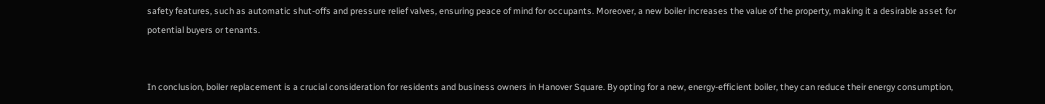safety features, such as automatic shut-offs and pressure relief valves, ensuring peace of mind for occupants. Moreover, a new boiler increases the value of the property, making it a desirable asset for potential buyers or tenants.


In conclusion, boiler replacement is a crucial consideration for residents and business owners in Hanover Square. By opting for a new, energy-efficient boiler, they can reduce their energy consumption,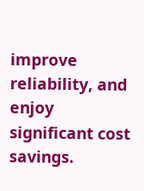improve reliability, and enjoy significant cost savings.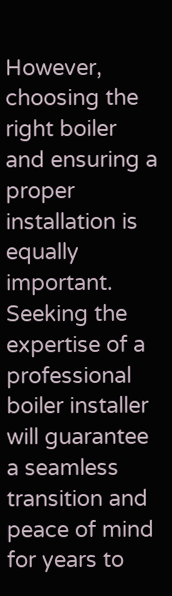However, choosing the right boiler and ensuring a proper installation is equally important. Seeking the expertise of a professional boiler installer will guarantee a seamless transition and peace of mind for years to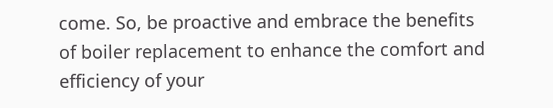come. So, be proactive and embrace the benefits of boiler replacement to enhance the comfort and efficiency of your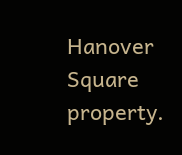Hanover Square property.